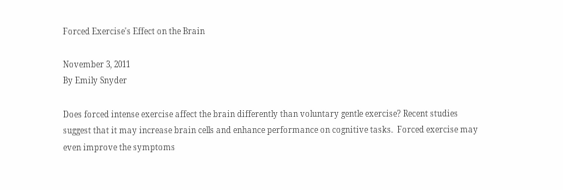Forced Exercise's Effect on the Brain

November 3, 2011
By Emily Snyder

Does forced intense exercise affect the brain differently than voluntary gentle exercise? Recent studies suggest that it may increase brain cells and enhance performance on cognitive tasks.  Forced exercise may even improve the symptoms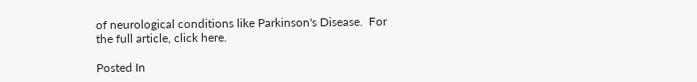of neurological conditions like Parkinson's Disease.  For the full article, click here.

Posted In